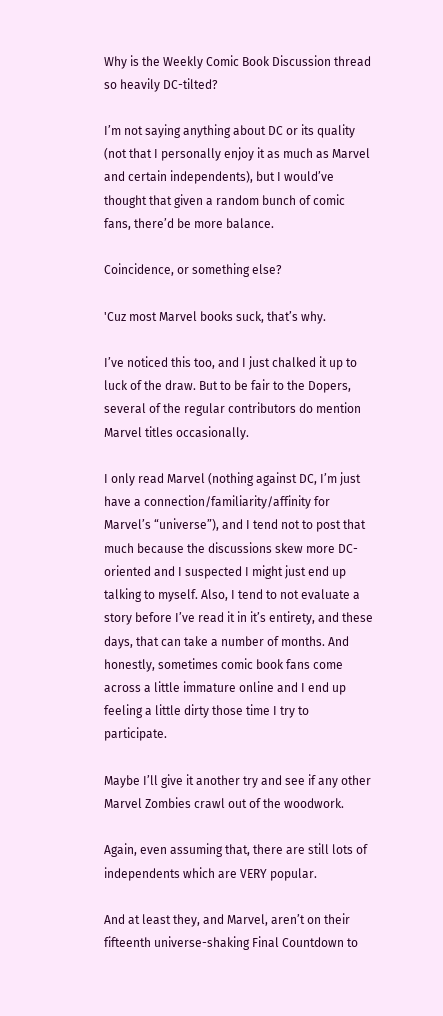Why is the Weekly Comic Book Discussion thread so heavily DC-tilted?

I’m not saying anything about DC or its quality (not that I personally enjoy it as much as Marvel and certain independents), but I would’ve thought that given a random bunch of comic fans, there’d be more balance.

Coincidence, or something else?

'Cuz most Marvel books suck, that’s why.

I’ve noticed this too, and I just chalked it up to luck of the draw. But to be fair to the Dopers, several of the regular contributors do mention Marvel titles occasionally.

I only read Marvel (nothing against DC, I’m just have a connection/familiarity/affinity for Marvel’s “universe”), and I tend not to post that much because the discussions skew more DC-oriented and I suspected I might just end up talking to myself. Also, I tend to not evaluate a story before I’ve read it in it’s entirety, and these days, that can take a number of months. And honestly, sometimes comic book fans come across a little immature online and I end up feeling a little dirty those time I try to participate.

Maybe I’ll give it another try and see if any other Marvel Zombies crawl out of the woodwork.

Again, even assuming that, there are still lots of independents which are VERY popular.

And at least they, and Marvel, aren’t on their fifteenth universe-shaking Final Countdown to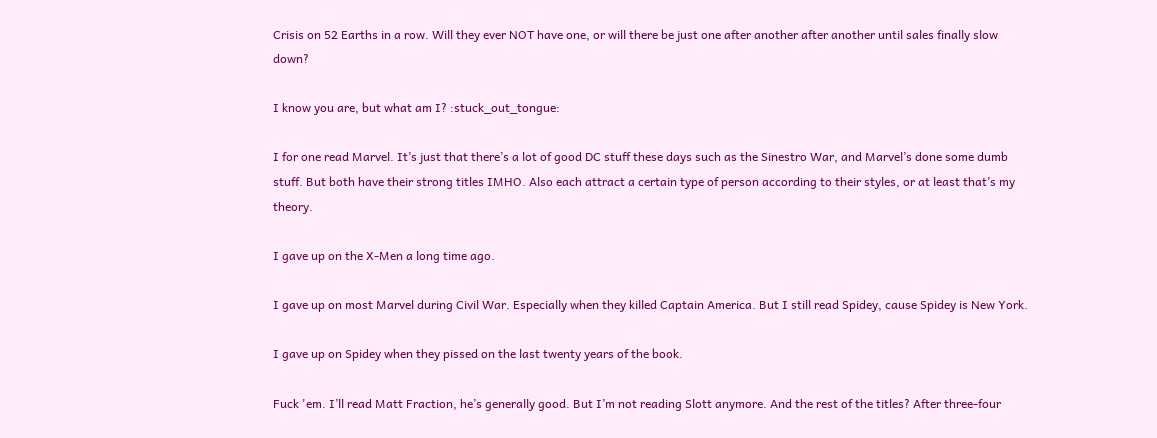Crisis on 52 Earths in a row. Will they ever NOT have one, or will there be just one after another after another until sales finally slow down?

I know you are, but what am I? :stuck_out_tongue:

I for one read Marvel. It’s just that there’s a lot of good DC stuff these days such as the Sinestro War, and Marvel’s done some dumb stuff. But both have their strong titles IMHO. Also each attract a certain type of person according to their styles, or at least that’s my theory.

I gave up on the X-Men a long time ago.

I gave up on most Marvel during Civil War. Especially when they killed Captain America. But I still read Spidey, cause Spidey is New York.

I gave up on Spidey when they pissed on the last twenty years of the book.

Fuck 'em. I’ll read Matt Fraction, he’s generally good. But I’m not reading Slott anymore. And the rest of the titles? After three-four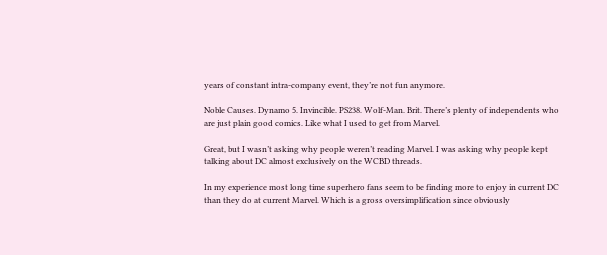years of constant intra-company event, they’re not fun anymore.

Noble Causes. Dynamo 5. Invincible. PS238. Wolf-Man. Brit. There’s plenty of independents who are just plain good comics. Like what I used to get from Marvel.

Great, but I wasn’t asking why people weren’t reading Marvel. I was asking why people kept talking about DC almost exclusively on the WCBD threads.

In my experience most long time superhero fans seem to be finding more to enjoy in current DC than they do at current Marvel. Which is a gross oversimplification since obviously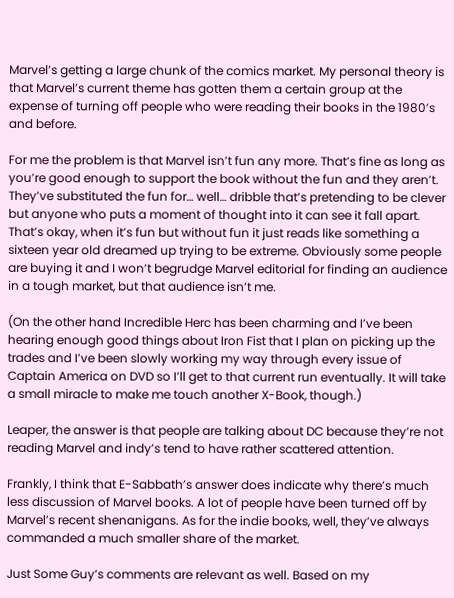Marvel’s getting a large chunk of the comics market. My personal theory is that Marvel’s current theme has gotten them a certain group at the expense of turning off people who were reading their books in the 1980’s and before.

For me the problem is that Marvel isn’t fun any more. That’s fine as long as you’re good enough to support the book without the fun and they aren’t. They’ve substituted the fun for… well… dribble that’s pretending to be clever but anyone who puts a moment of thought into it can see it fall apart. That’s okay, when it’s fun but without fun it just reads like something a sixteen year old dreamed up trying to be extreme. Obviously some people are buying it and I won’t begrudge Marvel editorial for finding an audience in a tough market, but that audience isn’t me.

(On the other hand Incredible Herc has been charming and I’ve been hearing enough good things about Iron Fist that I plan on picking up the trades and I’ve been slowly working my way through every issue of Captain America on DVD so I’ll get to that current run eventually. It will take a small miracle to make me touch another X-Book, though.)

Leaper, the answer is that people are talking about DC because they’re not reading Marvel and indy’s tend to have rather scattered attention.

Frankly, I think that E-Sabbath’s answer does indicate why there’s much less discussion of Marvel books. A lot of people have been turned off by Marvel’s recent shenanigans. As for the indie books, well, they’ve always commanded a much smaller share of the market.

Just Some Guy’s comments are relevant as well. Based on my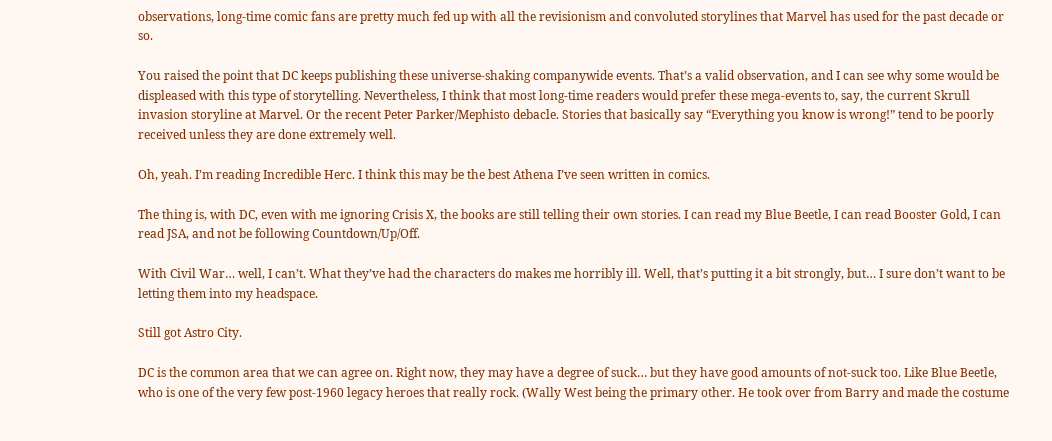observations, long-time comic fans are pretty much fed up with all the revisionism and convoluted storylines that Marvel has used for the past decade or so.

You raised the point that DC keeps publishing these universe-shaking companywide events. That’s a valid observation, and I can see why some would be displeased with this type of storytelling. Nevertheless, I think that most long-time readers would prefer these mega-events to, say, the current Skrull invasion storyline at Marvel. Or the recent Peter Parker/Mephisto debacle. Stories that basically say “Everything you know is wrong!” tend to be poorly received unless they are done extremely well.

Oh, yeah. I’m reading Incredible Herc. I think this may be the best Athena I’ve seen written in comics.

The thing is, with DC, even with me ignoring Crisis X, the books are still telling their own stories. I can read my Blue Beetle, I can read Booster Gold, I can read JSA, and not be following Countdown/Up/Off.

With Civil War… well, I can’t. What they’ve had the characters do makes me horribly ill. Well, that’s putting it a bit strongly, but… I sure don’t want to be letting them into my headspace.

Still got Astro City.

DC is the common area that we can agree on. Right now, they may have a degree of suck… but they have good amounts of not-suck too. Like Blue Beetle, who is one of the very few post-1960 legacy heroes that really rock. (Wally West being the primary other. He took over from Barry and made the costume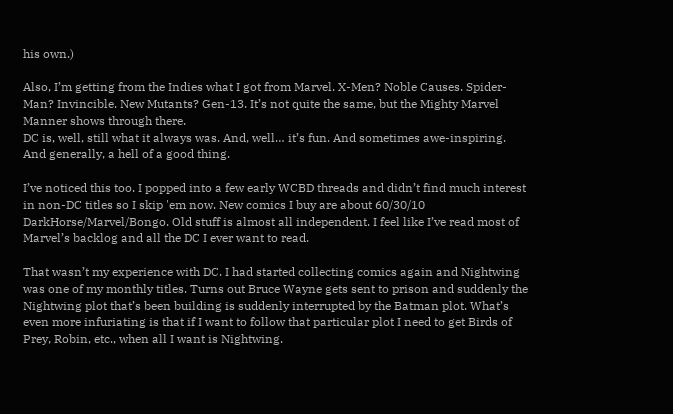his own.)

Also, I’m getting from the Indies what I got from Marvel. X-Men? Noble Causes. Spider-Man? Invincible. New Mutants? Gen-13. It’s not quite the same, but the Mighty Marvel Manner shows through there.
DC is, well, still what it always was. And, well… it’s fun. And sometimes awe-inspiring. And generally, a hell of a good thing.

I’ve noticed this too. I popped into a few early WCBD threads and didn’t find much interest in non-DC titles so I skip 'em now. New comics I buy are about 60/30/10 DarkHorse/Marvel/Bongo. Old stuff is almost all independent. I feel like I’ve read most of Marvel’s backlog and all the DC I ever want to read.

That wasn’t my experience with DC. I had started collecting comics again and Nightwing was one of my monthly titles. Turns out Bruce Wayne gets sent to prison and suddenly the Nightwing plot that’s been building is suddenly interrupted by the Batman plot. What’s even more infuriating is that if I want to follow that particular plot I need to get Birds of Prey, Robin, etc., when all I want is Nightwing.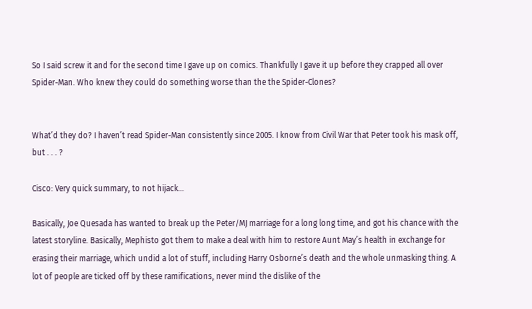So I said screw it and for the second time I gave up on comics. Thankfully I gave it up before they crapped all over Spider-Man. Who knew they could do something worse than the the Spider-Clones?


What’d they do? I haven’t read Spider-Man consistently since 2005. I know from Civil War that Peter took his mask off, but . . . ?

Cisco: Very quick summary, to not hijack…

Basically, Joe Quesada has wanted to break up the Peter/MJ marriage for a long long time, and got his chance with the latest storyline. Basically, Mephisto got them to make a deal with him to restore Aunt May’s health in exchange for erasing their marriage, which undid a lot of stuff, including Harry Osborne’s death and the whole unmasking thing. A lot of people are ticked off by these ramifications, never mind the dislike of the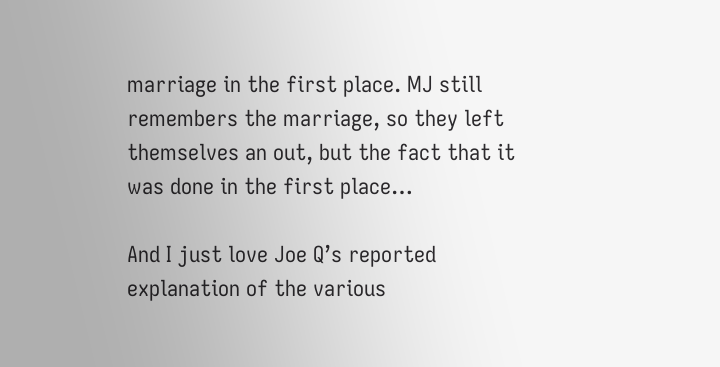marriage in the first place. MJ still remembers the marriage, so they left themselves an out, but the fact that it was done in the first place…

And I just love Joe Q’s reported explanation of the various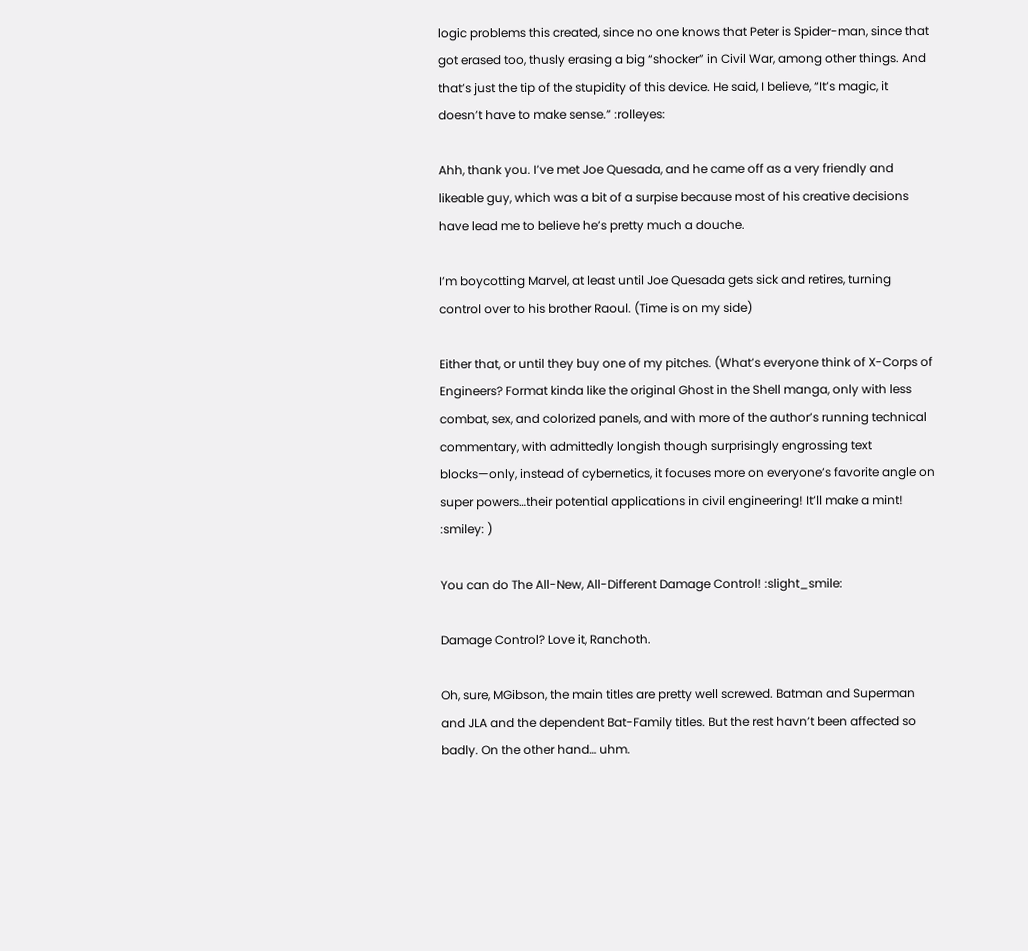logic problems this created, since no one knows that Peter is Spider-man, since that got erased too, thusly erasing a big “shocker” in Civil War, among other things. And that’s just the tip of the stupidity of this device. He said, I believe, “It’s magic, it doesn’t have to make sense.” :rolleyes:

Ahh, thank you. I’ve met Joe Quesada, and he came off as a very friendly and likeable guy, which was a bit of a surpise because most of his creative decisions have lead me to believe he’s pretty much a douche.

I’m boycotting Marvel, at least until Joe Quesada gets sick and retires, turning control over to his brother Raoul. (Time is on my side)

Either that, or until they buy one of my pitches. (What’s everyone think of X-Corps of Engineers? Format kinda like the original Ghost in the Shell manga, only with less combat, sex, and colorized panels, and with more of the author’s running technical commentary, with admittedly longish though surprisingly engrossing text blocks—only, instead of cybernetics, it focuses more on everyone’s favorite angle on super powers…their potential applications in civil engineering! It’ll make a mint! :smiley: )

You can do The All-New, All-Different Damage Control! :slight_smile:

Damage Control? Love it, Ranchoth.

Oh, sure, MGibson, the main titles are pretty well screwed. Batman and Superman and JLA and the dependent Bat-Family titles. But the rest havn’t been affected so badly. On the other hand… uhm.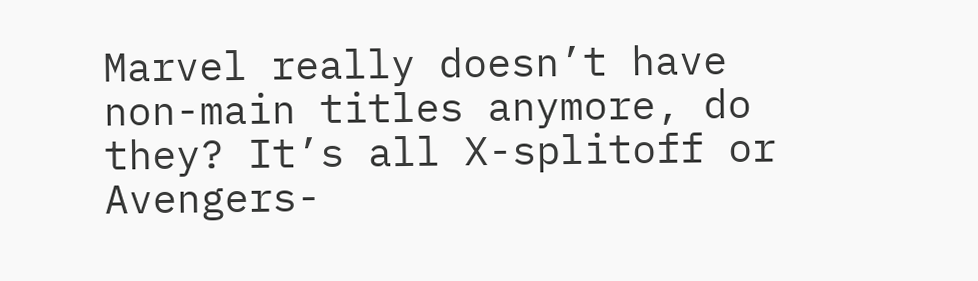Marvel really doesn’t have non-main titles anymore, do they? It’s all X-splitoff or Avengers-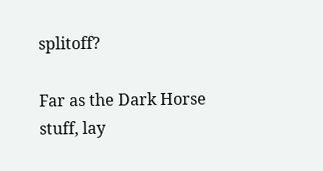splitoff?

Far as the Dark Horse stuff, lay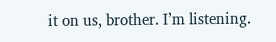it on us, brother. I’m listening.